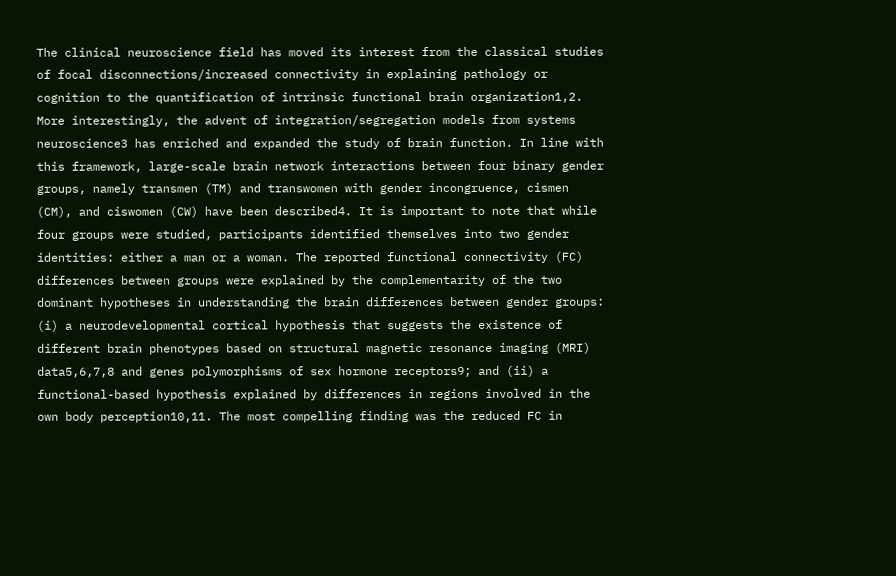The clinical neuroscience field has moved its interest from the classical studies of focal disconnections/increased connectivity in explaining pathology or cognition to the quantification of intrinsic functional brain organization1,2. More interestingly, the advent of integration/segregation models from systems neuroscience3 has enriched and expanded the study of brain function. In line with this framework, large-scale brain network interactions between four binary gender groups, namely transmen (TM) and transwomen with gender incongruence, cismen (CM), and ciswomen (CW) have been described4. It is important to note that while four groups were studied, participants identified themselves into two gender identities: either a man or a woman. The reported functional connectivity (FC) differences between groups were explained by the complementarity of the two dominant hypotheses in understanding the brain differences between gender groups: (i) a neurodevelopmental cortical hypothesis that suggests the existence of different brain phenotypes based on structural magnetic resonance imaging (MRI) data5,6,7,8 and genes polymorphisms of sex hormone receptors9; and (ii) a functional-based hypothesis explained by differences in regions involved in the own body perception10,11. The most compelling finding was the reduced FC in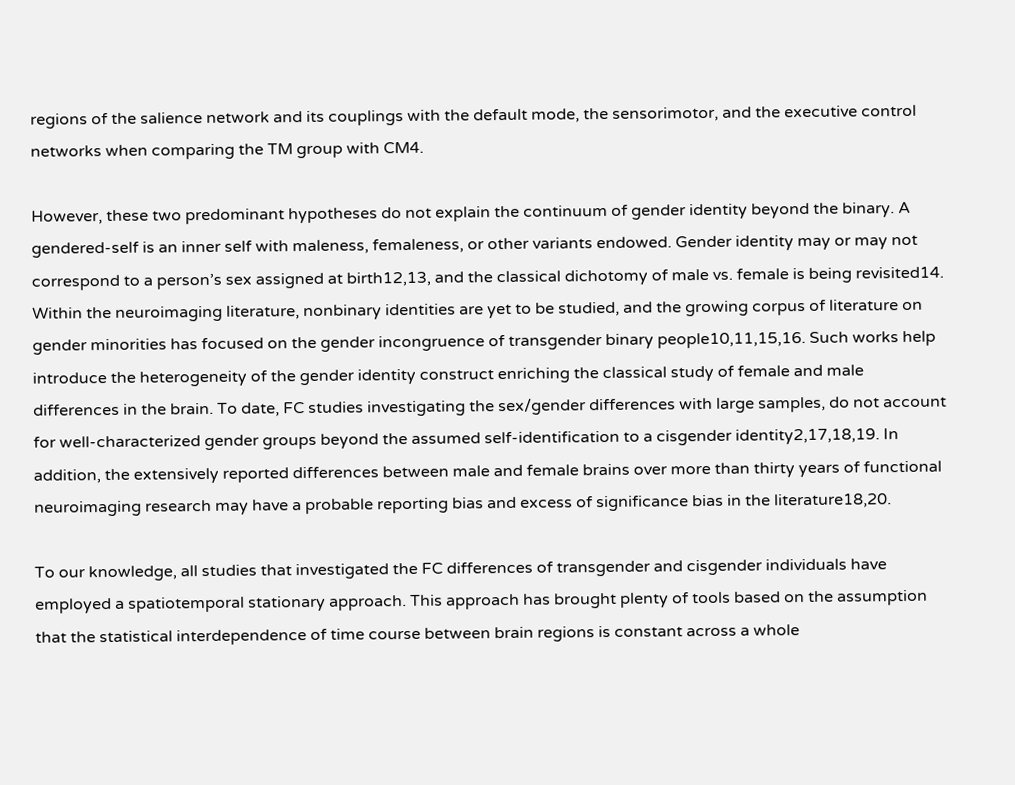regions of the salience network and its couplings with the default mode, the sensorimotor, and the executive control networks when comparing the TM group with CM4.

However, these two predominant hypotheses do not explain the continuum of gender identity beyond the binary. A gendered-self is an inner self with maleness, femaleness, or other variants endowed. Gender identity may or may not correspond to a person’s sex assigned at birth12,13, and the classical dichotomy of male vs. female is being revisited14. Within the neuroimaging literature, nonbinary identities are yet to be studied, and the growing corpus of literature on gender minorities has focused on the gender incongruence of transgender binary people10,11,15,16. Such works help introduce the heterogeneity of the gender identity construct enriching the classical study of female and male differences in the brain. To date, FC studies investigating the sex/gender differences with large samples, do not account for well-characterized gender groups beyond the assumed self-identification to a cisgender identity2,17,18,19. In addition, the extensively reported differences between male and female brains over more than thirty years of functional neuroimaging research may have a probable reporting bias and excess of significance bias in the literature18,20.

To our knowledge, all studies that investigated the FC differences of transgender and cisgender individuals have employed a spatiotemporal stationary approach. This approach has brought plenty of tools based on the assumption that the statistical interdependence of time course between brain regions is constant across a whole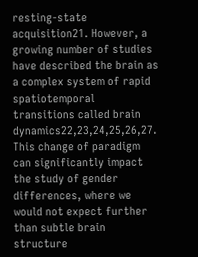resting-state acquisition21. However, a growing number of studies have described the brain as a complex system of rapid spatiotemporal transitions called brain dynamics22,23,24,25,26,27. This change of paradigm can significantly impact the study of gender differences, where we would not expect further than subtle brain structure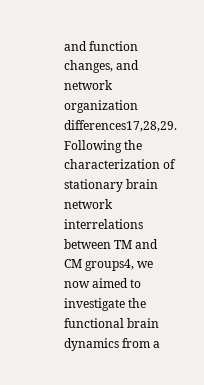and function changes, and network organization differences17,28,29. Following the characterization of stationary brain network interrelations between TM and CM groups4, we now aimed to investigate the functional brain dynamics from a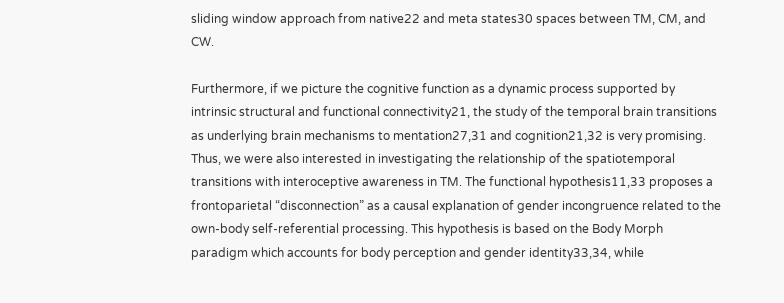sliding window approach from native22 and meta states30 spaces between TM, CM, and CW.

Furthermore, if we picture the cognitive function as a dynamic process supported by intrinsic structural and functional connectivity21, the study of the temporal brain transitions as underlying brain mechanisms to mentation27,31 and cognition21,32 is very promising. Thus, we were also interested in investigating the relationship of the spatiotemporal transitions with interoceptive awareness in TM. The functional hypothesis11,33 proposes a frontoparietal “disconnection” as a causal explanation of gender incongruence related to the own-body self-referential processing. This hypothesis is based on the Body Morph paradigm which accounts for body perception and gender identity33,34, while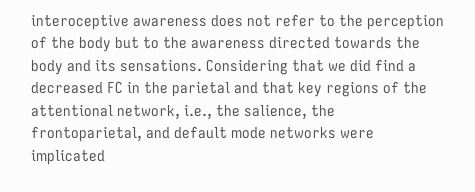interoceptive awareness does not refer to the perception of the body but to the awareness directed towards the body and its sensations. Considering that we did find a decreased FC in the parietal and that key regions of the attentional network, i.e., the salience, the frontoparietal, and default mode networks were implicated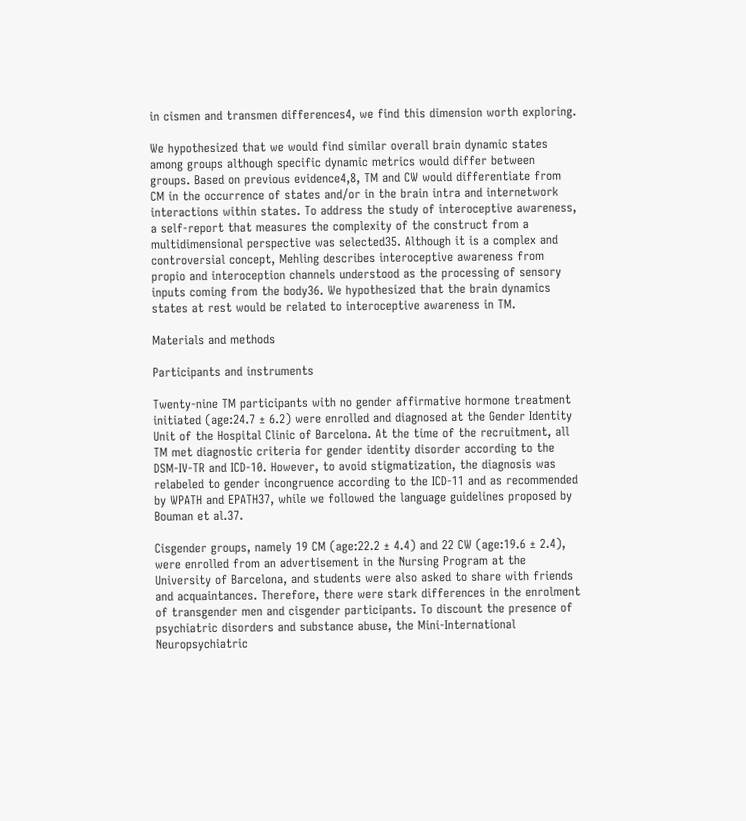in cismen and transmen differences4, we find this dimension worth exploring.

We hypothesized that we would find similar overall brain dynamic states among groups although specific dynamic metrics would differ between groups. Based on previous evidence4,8, TM and CW would differentiate from CM in the occurrence of states and/or in the brain intra and internetwork interactions within states. To address the study of interoceptive awareness, a self-report that measures the complexity of the construct from a multidimensional perspective was selected35. Although it is a complex and controversial concept, Mehling describes interoceptive awareness from propio and interoception channels understood as the processing of sensory inputs coming from the body36. We hypothesized that the brain dynamics states at rest would be related to interoceptive awareness in TM.

Materials and methods

Participants and instruments

Twenty-nine TM participants with no gender affirmative hormone treatment initiated (age:24.7 ± 6.2) were enrolled and diagnosed at the Gender Identity Unit of the Hospital Clinic of Barcelona. At the time of the recruitment, all TM met diagnostic criteria for gender identity disorder according to the DSM-IV-TR and ICD-10. However, to avoid stigmatization, the diagnosis was relabeled to gender incongruence according to the ICD-11 and as recommended by WPATH and EPATH37, while we followed the language guidelines proposed by Bouman et al.37.

Cisgender groups, namely 19 CM (age:22.2 ± 4.4) and 22 CW (age:19.6 ± 2.4), were enrolled from an advertisement in the Nursing Program at the University of Barcelona, and students were also asked to share with friends and acquaintances. Therefore, there were stark differences in the enrolment of transgender men and cisgender participants. To discount the presence of psychiatric disorders and substance abuse, the Mini-International Neuropsychiatric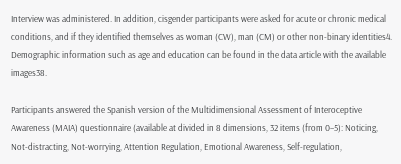Interview was administered. In addition, cisgender participants were asked for acute or chronic medical conditions, and if they identified themselves as woman (CW), man (CM) or other non-binary identities4. Demographic information such as age and education can be found in the data article with the available images38.

Participants answered the Spanish version of the Multidimensional Assessment of Interoceptive Awareness (MAIA) questionnaire (available at divided in 8 dimensions, 32 items (from 0–5): Noticing, Not-distracting, Not-worrying, Attention Regulation, Emotional Awareness, Self-regulation,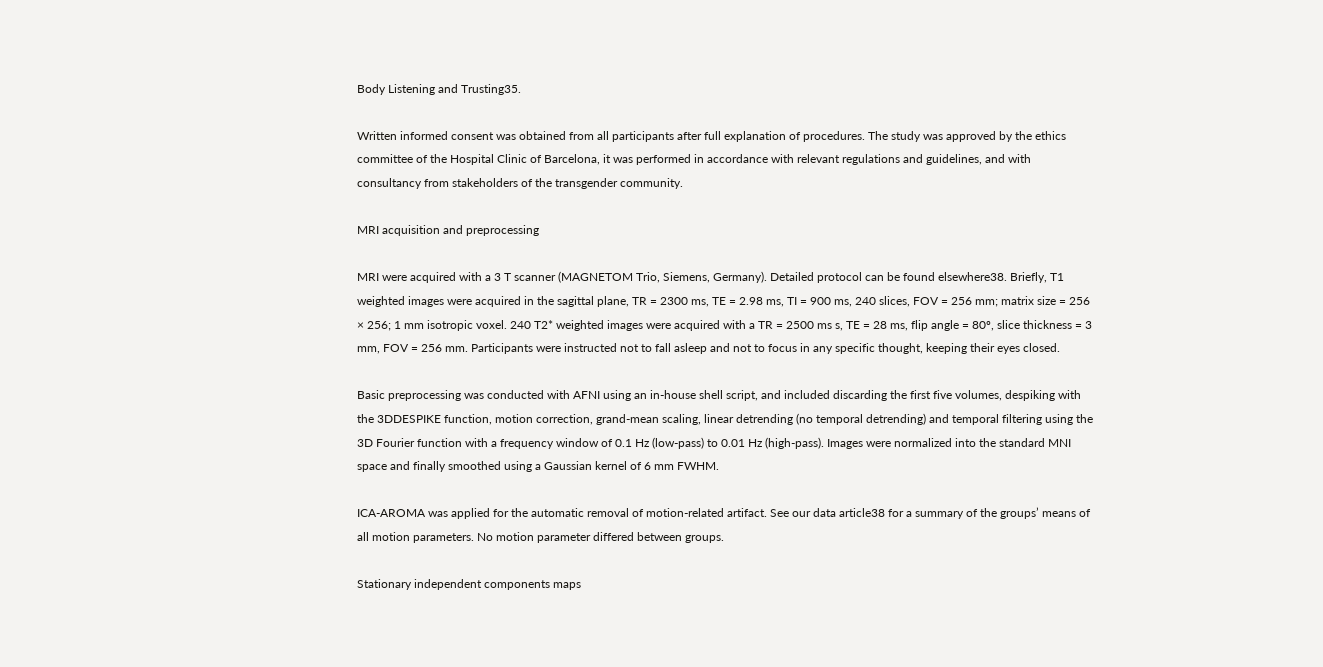Body Listening and Trusting35.

Written informed consent was obtained from all participants after full explanation of procedures. The study was approved by the ethics committee of the Hospital Clinic of Barcelona, it was performed in accordance with relevant regulations and guidelines, and with consultancy from stakeholders of the transgender community.

MRI acquisition and preprocessing

MRI were acquired with a 3 T scanner (MAGNETOM Trio, Siemens, Germany). Detailed protocol can be found elsewhere38. Briefly, T1 weighted images were acquired in the sagittal plane, TR = 2300 ms, TE = 2.98 ms, TI = 900 ms, 240 slices, FOV = 256 mm; matrix size = 256 × 256; 1 mm isotropic voxel. 240 T2* weighted images were acquired with a TR = 2500 ms s, TE = 28 ms, flip angle = 80º, slice thickness = 3 mm, FOV = 256 mm. Participants were instructed not to fall asleep and not to focus in any specific thought, keeping their eyes closed.

Basic preprocessing was conducted with AFNI using an in-house shell script, and included discarding the first five volumes, despiking with the 3DDESPIKE function, motion correction, grand-mean scaling, linear detrending (no temporal detrending) and temporal filtering using the 3D Fourier function with a frequency window of 0.1 Hz (low-pass) to 0.01 Hz (high-pass). Images were normalized into the standard MNI space and finally smoothed using a Gaussian kernel of 6 mm FWHM.

ICA-AROMA was applied for the automatic removal of motion-related artifact. See our data article38 for a summary of the groups’ means of all motion parameters. No motion parameter differed between groups.

Stationary independent components maps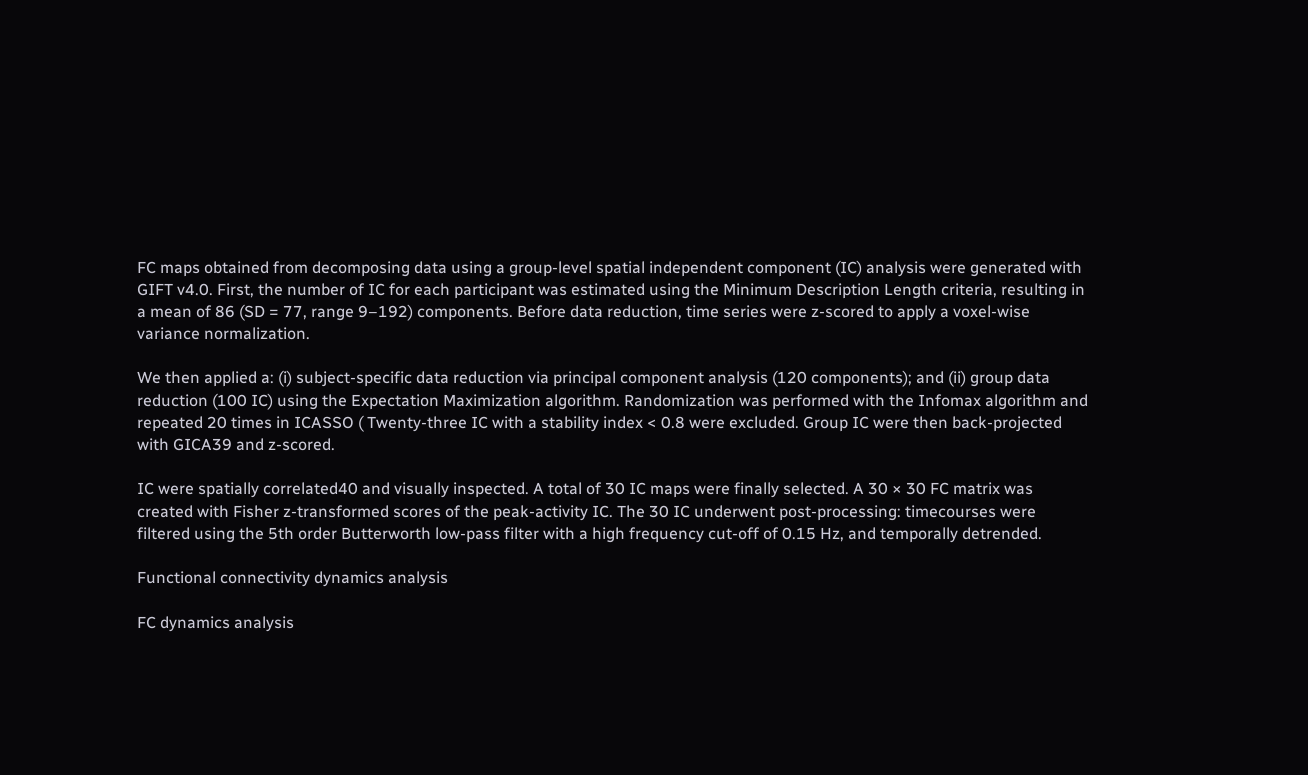FC maps obtained from decomposing data using a group-level spatial independent component (IC) analysis were generated with GIFT v4.0. First, the number of IC for each participant was estimated using the Minimum Description Length criteria, resulting in a mean of 86 (SD = 77, range 9–192) components. Before data reduction, time series were z-scored to apply a voxel-wise variance normalization.

We then applied a: (i) subject-specific data reduction via principal component analysis (120 components); and (ii) group data reduction (100 IC) using the Expectation Maximization algorithm. Randomization was performed with the Infomax algorithm and repeated 20 times in ICASSO ( Twenty-three IC with a stability index < 0.8 were excluded. Group IC were then back-projected with GICA39 and z-scored.

IC were spatially correlated40 and visually inspected. A total of 30 IC maps were finally selected. A 30 × 30 FC matrix was created with Fisher z-transformed scores of the peak-activity IC. The 30 IC underwent post-processing: timecourses were filtered using the 5th order Butterworth low-pass filter with a high frequency cut-off of 0.15 Hz, and temporally detrended.

Functional connectivity dynamics analysis

FC dynamics analysis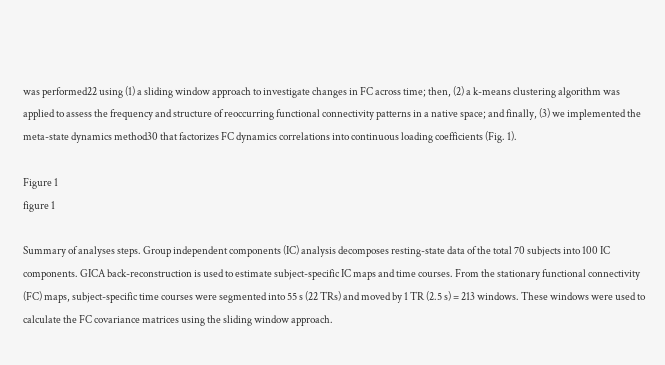was performed22 using (1) a sliding window approach to investigate changes in FC across time; then, (2) a k-means clustering algorithm was applied to assess the frequency and structure of reoccurring functional connectivity patterns in a native space; and finally, (3) we implemented the meta-state dynamics method30 that factorizes FC dynamics correlations into continuous loading coefficients (Fig. 1).

Figure 1
figure 1

Summary of analyses steps. Group independent components (IC) analysis decomposes resting-state data of the total 70 subjects into 100 IC components. GICA back-reconstruction is used to estimate subject-specific IC maps and time courses. From the stationary functional connectivity (FC) maps, subject-specific time courses were segmented into 55 s (22 TRs) and moved by 1 TR (2.5 s) = 213 windows. These windows were used to calculate the FC covariance matrices using the sliding window approach.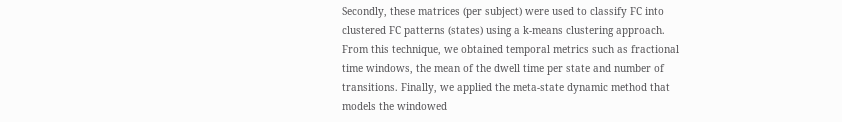Secondly, these matrices (per subject) were used to classify FC into clustered FC patterns (states) using a k-means clustering approach. From this technique, we obtained temporal metrics such as fractional time windows, the mean of the dwell time per state and number of transitions. Finally, we applied the meta-state dynamic method that models the windowed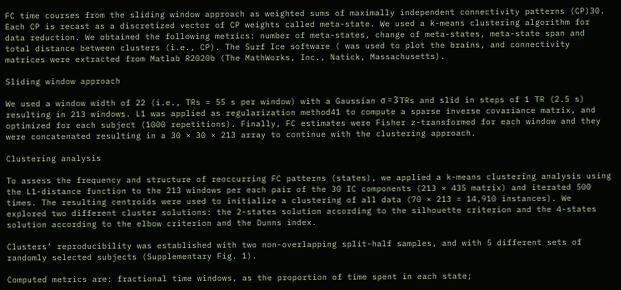FC time courses from the sliding window approach as weighted sums of maximally independent connectivity patterns (CP)30. Each CP is recast as a discretized vector of CP weights called meta-state. We used a k-means clustering algorithm for data reduction. We obtained the following metrics: number of meta-states, change of meta-states, meta-state span and total distance between clusters (i.e., CP). The Surf Ice software ( was used to plot the brains, and connectivity matrices were extracted from Matlab R2020b (The MathWorks, Inc., Natick, Massachusetts).

Sliding window approach

We used a window width of 22 (i.e., TRs = 55 s per window) with a Gaussian σ = 3 TRs and slid in steps of 1 TR (2.5 s) resulting in 213 windows. L1 was applied as regularization method41 to compute a sparse inverse covariance matrix, and optimized for each subject (1000 repetitions). Finally, FC estimates were Fisher z-transformed for each window and they were concatenated resulting in a 30 × 30 × 213 array to continue with the clustering approach.

Clustering analysis

To assess the frequency and structure of reoccurring FC patterns (states), we applied a k-means clustering analysis using the L1-distance function to the 213 windows per each pair of the 30 IC components (213 × 435 matrix) and iterated 500 times. The resulting centroids were used to initialize a clustering of all data (70 × 213 = 14,910 instances). We explored two different cluster solutions: the 2-states solution according to the silhouette criterion and the 4-states solution according to the elbow criterion and the Dunns index.

Clusters’ reproducibility was established with two non-overlapping split-half samples, and with 5 different sets of randomly selected subjects (Supplementary Fig. 1).

Computed metrics are: fractional time windows, as the proportion of time spent in each state;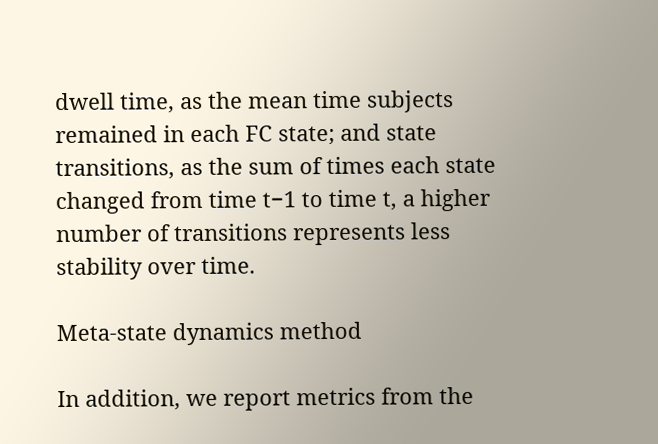dwell time, as the mean time subjects remained in each FC state; and state transitions, as the sum of times each state changed from time t−1 to time t, a higher number of transitions represents less stability over time.

Meta-state dynamics method

In addition, we report metrics from the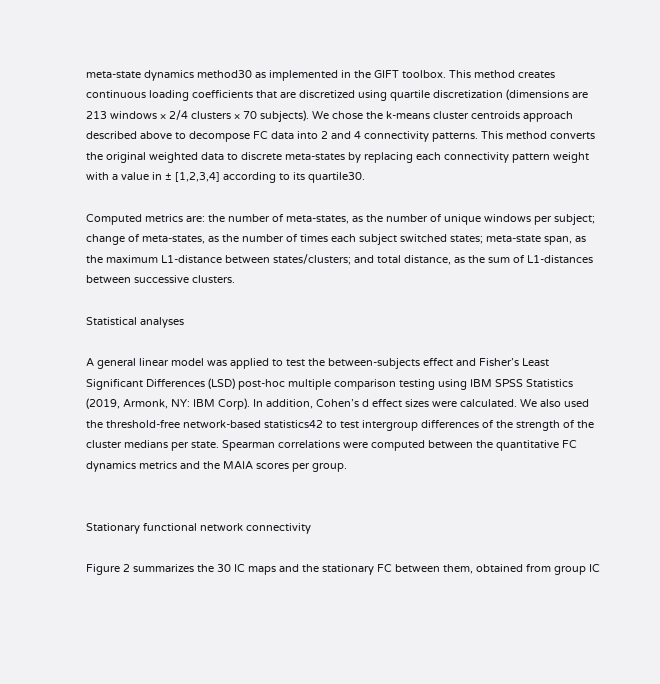meta-state dynamics method30 as implemented in the GIFT toolbox. This method creates continuous loading coefficients that are discretized using quartile discretization (dimensions are 213 windows × 2/4 clusters × 70 subjects). We chose the k-means cluster centroids approach described above to decompose FC data into 2 and 4 connectivity patterns. This method converts the original weighted data to discrete meta-states by replacing each connectivity pattern weight with a value in ± [1,2,3,4] according to its quartile30.

Computed metrics are: the number of meta-states, as the number of unique windows per subject; change of meta-states, as the number of times each subject switched states; meta-state span, as the maximum L1-distance between states/clusters; and total distance, as the sum of L1-distances between successive clusters.

Statistical analyses

A general linear model was applied to test the between-subjects effect and Fisher’s Least Significant Differences (LSD) post-hoc multiple comparison testing using IBM SPSS Statistics (2019, Armonk, NY: IBM Corp). In addition, Cohen’s d effect sizes were calculated. We also used the threshold-free network-based statistics42 to test intergroup differences of the strength of the cluster medians per state. Spearman correlations were computed between the quantitative FC dynamics metrics and the MAIA scores per group.


Stationary functional network connectivity

Figure 2 summarizes the 30 IC maps and the stationary FC between them, obtained from group IC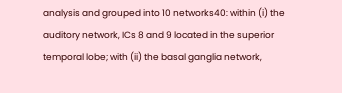analysis and grouped into 10 networks40: within (i) the auditory network, ICs 8 and 9 located in the superior temporal lobe; with (ii) the basal ganglia network,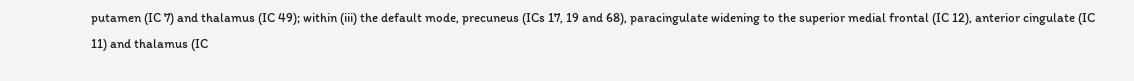putamen (IC 7) and thalamus (IC 49); within (iii) the default mode, precuneus (ICs 17, 19 and 68), paracingulate widening to the superior medial frontal (IC 12), anterior cingulate (IC 11) and thalamus (IC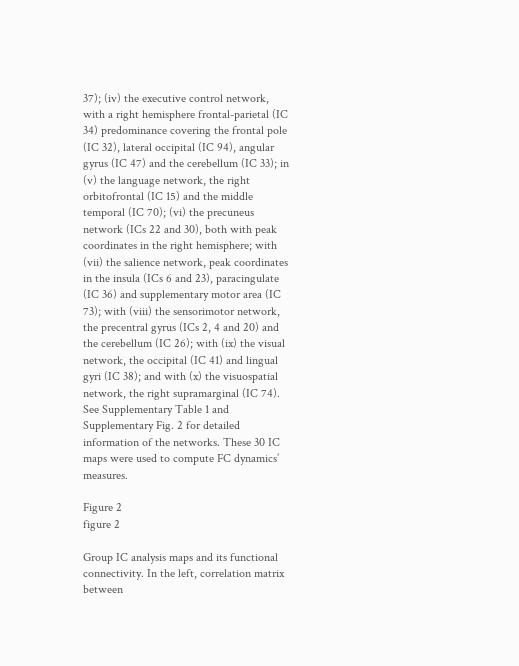37); (iv) the executive control network, with a right hemisphere frontal-parietal (IC 34) predominance covering the frontal pole (IC 32), lateral occipital (IC 94), angular gyrus (IC 47) and the cerebellum (IC 33); in (v) the language network, the right orbitofrontal (IC 15) and the middle temporal (IC 70); (vi) the precuneus network (ICs 22 and 30), both with peak coordinates in the right hemisphere; with (vii) the salience network, peak coordinates in the insula (ICs 6 and 23), paracingulate (IC 36) and supplementary motor area (IC 73); with (viii) the sensorimotor network, the precentral gyrus (ICs 2, 4 and 20) and the cerebellum (IC 26); with (ix) the visual network, the occipital (IC 41) and lingual gyri (IC 38); and with (x) the visuospatial network, the right supramarginal (IC 74). See Supplementary Table 1 and Supplementary Fig. 2 for detailed information of the networks. These 30 IC maps were used to compute FC dynamics’ measures.

Figure 2
figure 2

Group IC analysis maps and its functional connectivity. In the left, correlation matrix between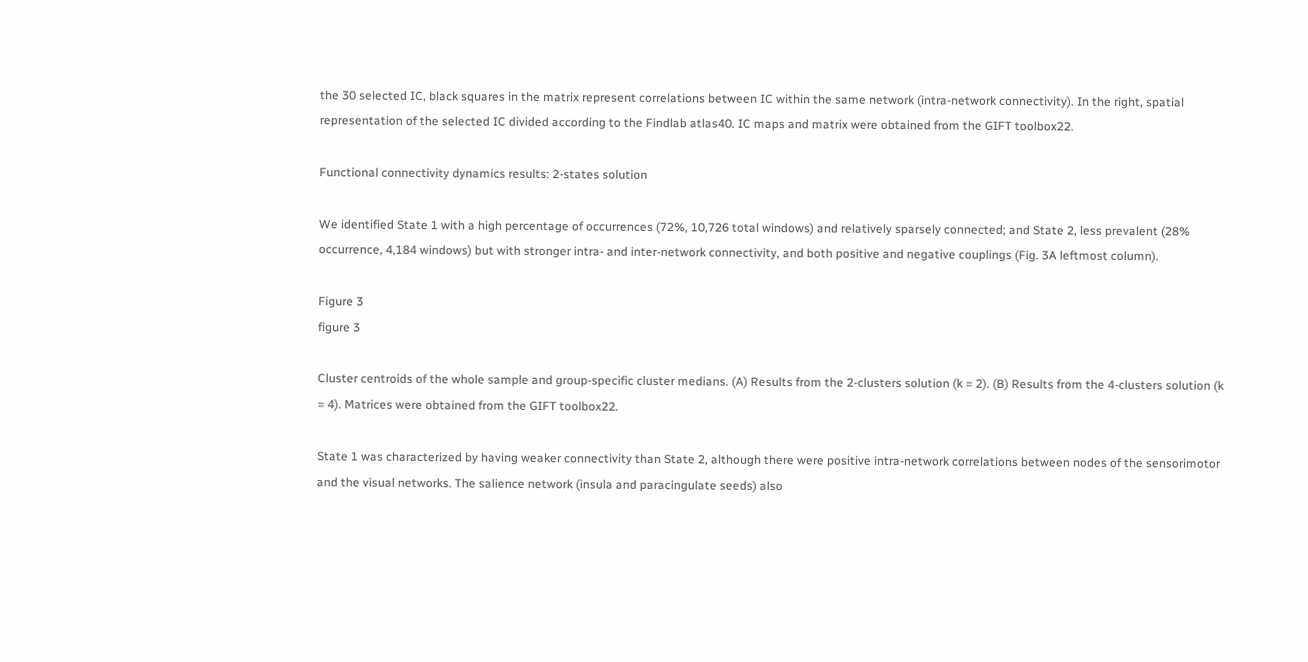the 30 selected IC, black squares in the matrix represent correlations between IC within the same network (intra-network connectivity). In the right, spatial representation of the selected IC divided according to the Findlab atlas40. IC maps and matrix were obtained from the GIFT toolbox22.

Functional connectivity dynamics results: 2-states solution

We identified State 1 with a high percentage of occurrences (72%, 10,726 total windows) and relatively sparsely connected; and State 2, less prevalent (28% occurrence, 4,184 windows) but with stronger intra- and inter-network connectivity, and both positive and negative couplings (Fig. 3A leftmost column).

Figure 3
figure 3

Cluster centroids of the whole sample and group-specific cluster medians. (A) Results from the 2-clusters solution (k = 2). (B) Results from the 4-clusters solution (k = 4). Matrices were obtained from the GIFT toolbox22.

State 1 was characterized by having weaker connectivity than State 2, although there were positive intra-network correlations between nodes of the sensorimotor and the visual networks. The salience network (insula and paracingulate seeds) also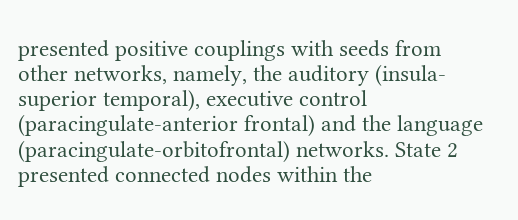presented positive couplings with seeds from other networks, namely, the auditory (insula-superior temporal), executive control (paracingulate-anterior frontal) and the language (paracingulate-orbitofrontal) networks. State 2 presented connected nodes within the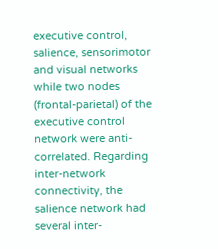executive control, salience, sensorimotor and visual networks while two nodes (frontal-parietal) of the executive control network were anti-correlated. Regarding inter-network connectivity, the salience network had several inter-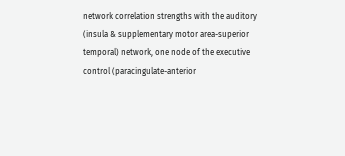network correlation strengths with the auditory (insula & supplementary motor area-superior temporal) network, one node of the executive control (paracingulate-anterior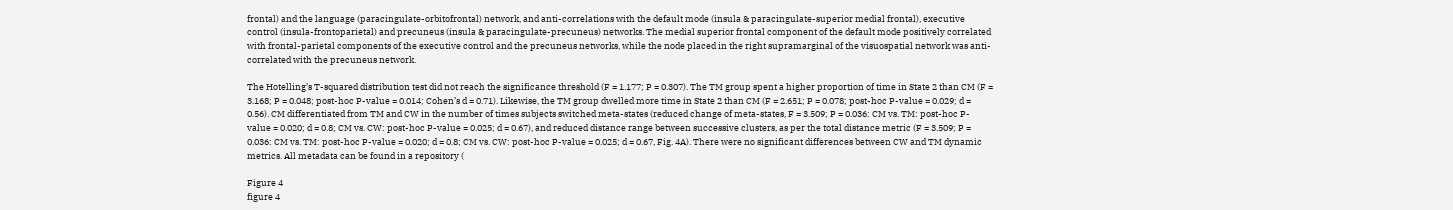frontal) and the language (paracingulate-orbitofrontal) network, and anti-correlations with the default mode (insula & paracingulate-superior medial frontal), executive control (insula-frontoparietal) and precuneus (insula & paracingulate-precuneus) networks. The medial superior frontal component of the default mode positively correlated with frontal-parietal components of the executive control and the precuneus networks, while the node placed in the right supramarginal of the visuospatial network was anti-correlated with the precuneus network.

The Hotelling’s T-squared distribution test did not reach the significance threshold (F = 1.177; P = 0.307). The TM group spent a higher proportion of time in State 2 than CM (F = 3.168; P = 0.048; post-hoc P-value = 0.014; Cohen’s d = 0.71). Likewise, the TM group dwelled more time in State 2 than CM (F = 2.651; P = 0.078; post-hoc P-value = 0.029; d = 0.56). CM differentiated from TM and CW in the number of times subjects switched meta-states (reduced change of meta-states, F = 3.509; P = 0.036: CM vs. TM: post-hoc P-value = 0.020; d = 0.8; CM vs. CW: post-hoc P-value = 0.025; d = 0.67), and reduced distance range between successive clusters, as per the total distance metric (F = 3.509; P = 0.036: CM vs. TM: post-hoc P-value = 0.020; d = 0.8; CM vs. CW: post-hoc P-value = 0.025; d = 0.67, Fig. 4A). There were no significant differences between CW and TM dynamic metrics. All metadata can be found in a repository (

Figure 4
figure 4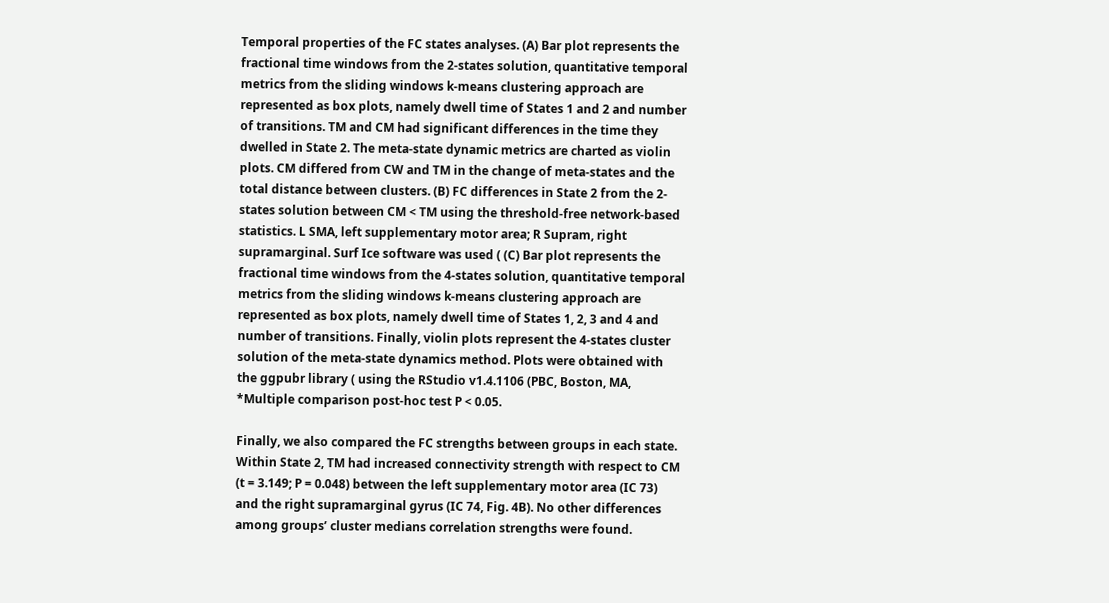Temporal properties of the FC states analyses. (A) Bar plot represents the fractional time windows from the 2-states solution, quantitative temporal metrics from the sliding windows k-means clustering approach are represented as box plots, namely dwell time of States 1 and 2 and number of transitions. TM and CM had significant differences in the time they dwelled in State 2. The meta-state dynamic metrics are charted as violin plots. CM differed from CW and TM in the change of meta-states and the total distance between clusters. (B) FC differences in State 2 from the 2-states solution between CM < TM using the threshold-free network-based statistics. L SMA, left supplementary motor area; R Supram, right supramarginal. Surf Ice software was used ( (C) Bar plot represents the fractional time windows from the 4-states solution, quantitative temporal metrics from the sliding windows k-means clustering approach are represented as box plots, namely dwell time of States 1, 2, 3 and 4 and number of transitions. Finally, violin plots represent the 4-states cluster solution of the meta-state dynamics method. Plots were obtained with the ggpubr library ( using the RStudio v1.4.1106 (PBC, Boston, MA, *Multiple comparison post-hoc test P < 0.05.

Finally, we also compared the FC strengths between groups in each state. Within State 2, TM had increased connectivity strength with respect to CM (t = 3.149; P = 0.048) between the left supplementary motor area (IC 73) and the right supramarginal gyrus (IC 74, Fig. 4B). No other differences among groups’ cluster medians correlation strengths were found.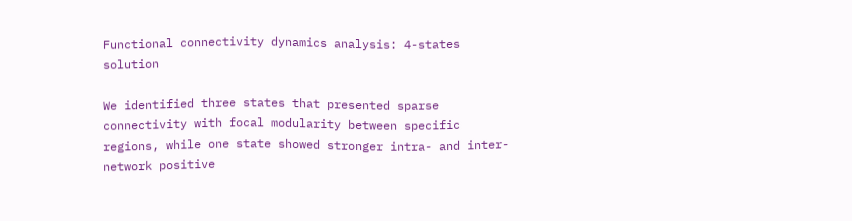Functional connectivity dynamics analysis: 4-states solution

We identified three states that presented sparse connectivity with focal modularity between specific regions, while one state showed stronger intra- and inter-network positive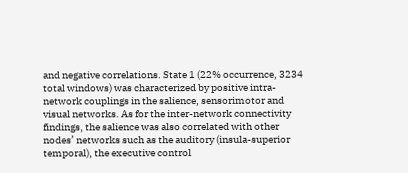and negative correlations. State 1 (22% occurrence, 3234 total windows) was characterized by positive intra-network couplings in the salience, sensorimotor and visual networks. As for the inter-network connectivity findings, the salience was also correlated with other nodes’ networks such as the auditory (insula-superior temporal), the executive control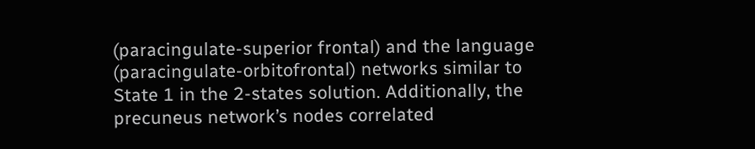(paracingulate-superior frontal) and the language (paracingulate-orbitofrontal) networks similar to State 1 in the 2-states solution. Additionally, the precuneus network’s nodes correlated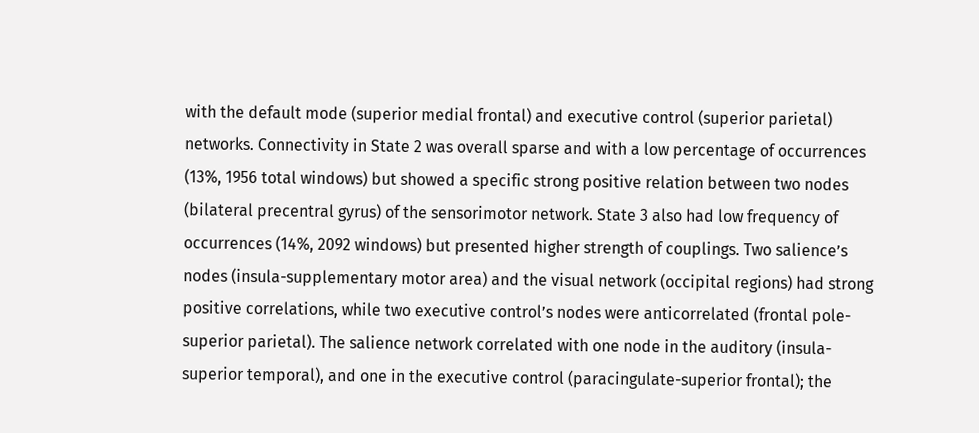with the default mode (superior medial frontal) and executive control (superior parietal) networks. Connectivity in State 2 was overall sparse and with a low percentage of occurrences (13%, 1956 total windows) but showed a specific strong positive relation between two nodes (bilateral precentral gyrus) of the sensorimotor network. State 3 also had low frequency of occurrences (14%, 2092 windows) but presented higher strength of couplings. Two salience’s nodes (insula-supplementary motor area) and the visual network (occipital regions) had strong positive correlations, while two executive control’s nodes were anticorrelated (frontal pole-superior parietal). The salience network correlated with one node in the auditory (insula-superior temporal), and one in the executive control (paracingulate-superior frontal); the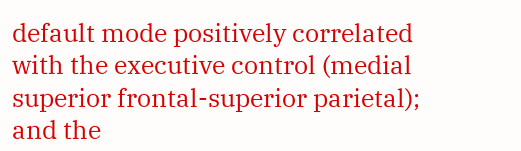default mode positively correlated with the executive control (medial superior frontal-superior parietal); and the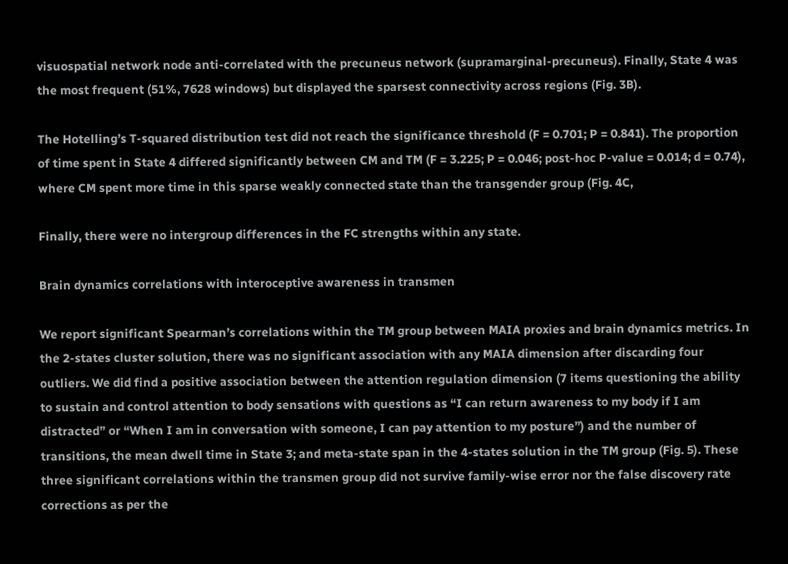visuospatial network node anti-correlated with the precuneus network (supramarginal-precuneus). Finally, State 4 was the most frequent (51%, 7628 windows) but displayed the sparsest connectivity across regions (Fig. 3B).

The Hotelling’s T-squared distribution test did not reach the significance threshold (F = 0.701; P = 0.841). The proportion of time spent in State 4 differed significantly between CM and TM (F = 3.225; P = 0.046; post-hoc P-value = 0.014; d = 0.74), where CM spent more time in this sparse weakly connected state than the transgender group (Fig. 4C,

Finally, there were no intergroup differences in the FC strengths within any state.

Brain dynamics correlations with interoceptive awareness in transmen

We report significant Spearman’s correlations within the TM group between MAIA proxies and brain dynamics metrics. In the 2-states cluster solution, there was no significant association with any MAIA dimension after discarding four outliers. We did find a positive association between the attention regulation dimension (7 items questioning the ability to sustain and control attention to body sensations with questions as “I can return awareness to my body if I am distracted” or “When I am in conversation with someone, I can pay attention to my posture”) and the number of transitions, the mean dwell time in State 3; and meta-state span in the 4-states solution in the TM group (Fig. 5). These three significant correlations within the transmen group did not survive family-wise error nor the false discovery rate corrections as per the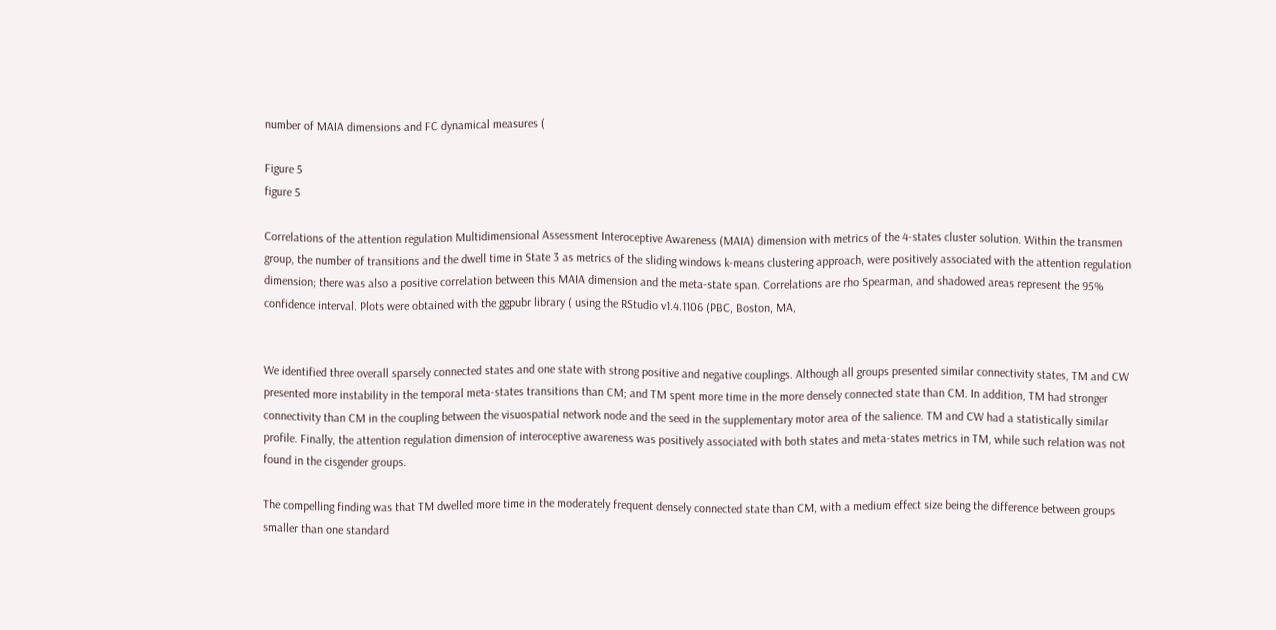number of MAIA dimensions and FC dynamical measures (

Figure 5
figure 5

Correlations of the attention regulation Multidimensional Assessment Interoceptive Awareness (MAIA) dimension with metrics of the 4-states cluster solution. Within the transmen group, the number of transitions and the dwell time in State 3 as metrics of the sliding windows k-means clustering approach, were positively associated with the attention regulation dimension; there was also a positive correlation between this MAIA dimension and the meta-state span. Correlations are rho Spearman, and shadowed areas represent the 95% confidence interval. Plots were obtained with the ggpubr library ( using the RStudio v1.4.1106 (PBC, Boston, MA,


We identified three overall sparsely connected states and one state with strong positive and negative couplings. Although all groups presented similar connectivity states, TM and CW presented more instability in the temporal meta-states transitions than CM; and TM spent more time in the more densely connected state than CM. In addition, TM had stronger connectivity than CM in the coupling between the visuospatial network node and the seed in the supplementary motor area of the salience. TM and CW had a statistically similar profile. Finally, the attention regulation dimension of interoceptive awareness was positively associated with both states and meta-states metrics in TM, while such relation was not found in the cisgender groups.

The compelling finding was that TM dwelled more time in the moderately frequent densely connected state than CM, with a medium effect size being the difference between groups smaller than one standard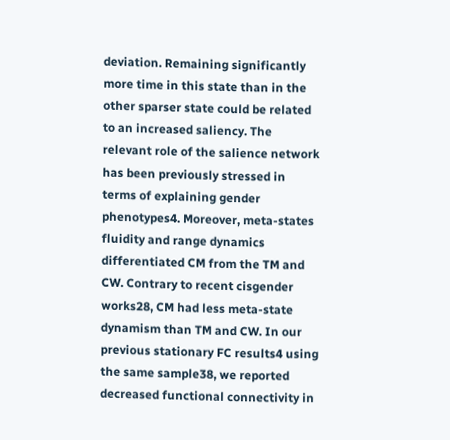deviation. Remaining significantly more time in this state than in the other sparser state could be related to an increased saliency. The relevant role of the salience network has been previously stressed in terms of explaining gender phenotypes4. Moreover, meta-states fluidity and range dynamics differentiated CM from the TM and CW. Contrary to recent cisgender works28, CM had less meta-state dynamism than TM and CW. In our previous stationary FC results4 using the same sample38, we reported decreased functional connectivity in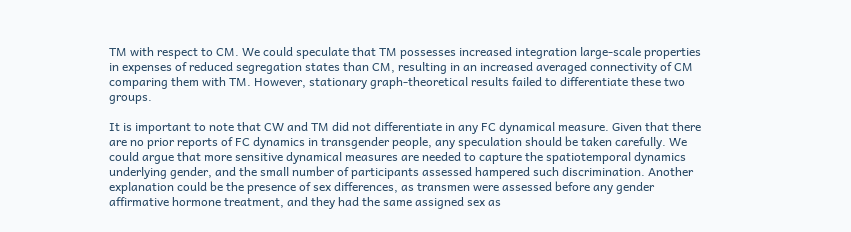TM with respect to CM. We could speculate that TM possesses increased integration large-scale properties in expenses of reduced segregation states than CM, resulting in an increased averaged connectivity of CM comparing them with TM. However, stationary graph-theoretical results failed to differentiate these two groups.

It is important to note that CW and TM did not differentiate in any FC dynamical measure. Given that there are no prior reports of FC dynamics in transgender people, any speculation should be taken carefully. We could argue that more sensitive dynamical measures are needed to capture the spatiotemporal dynamics underlying gender, and the small number of participants assessed hampered such discrimination. Another explanation could be the presence of sex differences, as transmen were assessed before any gender affirmative hormone treatment, and they had the same assigned sex as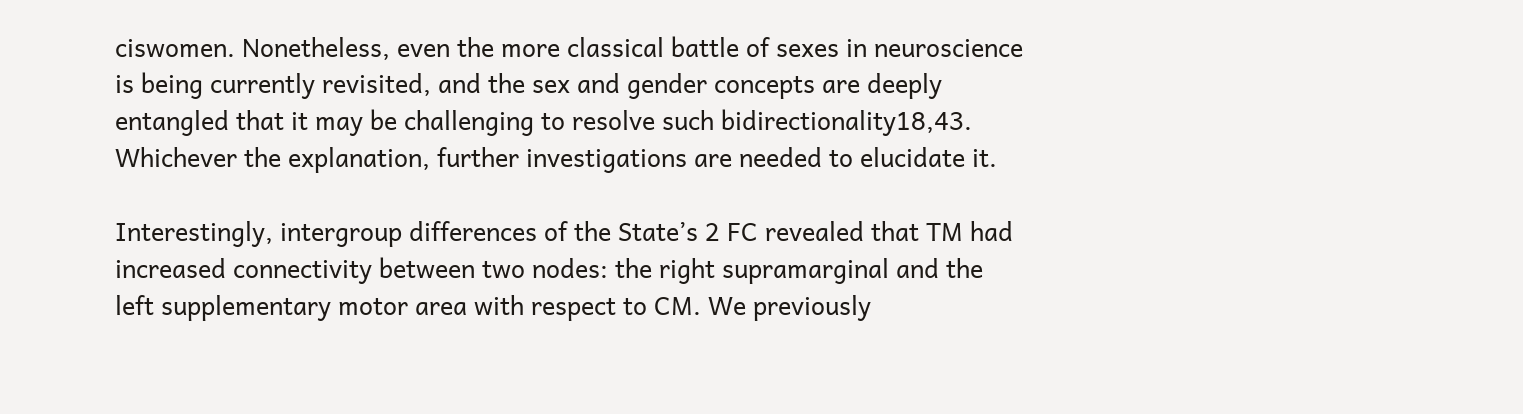ciswomen. Nonetheless, even the more classical battle of sexes in neuroscience is being currently revisited, and the sex and gender concepts are deeply entangled that it may be challenging to resolve such bidirectionality18,43. Whichever the explanation, further investigations are needed to elucidate it.

Interestingly, intergroup differences of the State’s 2 FC revealed that TM had increased connectivity between two nodes: the right supramarginal and the left supplementary motor area with respect to CM. We previously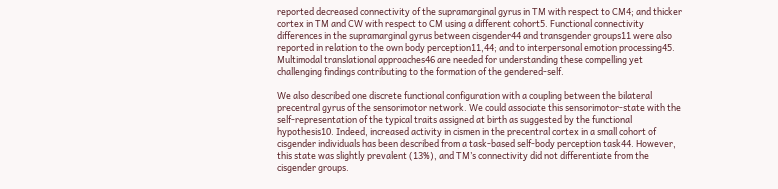reported decreased connectivity of the supramarginal gyrus in TM with respect to CM4; and thicker cortex in TM and CW with respect to CM using a different cohort5. Functional connectivity differences in the supramarginal gyrus between cisgender44 and transgender groups11 were also reported in relation to the own body perception11,44; and to interpersonal emotion processing45. Multimodal translational approaches46 are needed for understanding these compelling yet challenging findings contributing to the formation of the gendered-self.

We also described one discrete functional configuration with a coupling between the bilateral precentral gyrus of the sensorimotor network. We could associate this sensorimotor-state with the self-representation of the typical traits assigned at birth as suggested by the functional hypothesis10. Indeed, increased activity in cismen in the precentral cortex in a small cohort of cisgender individuals has been described from a task-based self-body perception task44. However, this state was slightly prevalent (13%), and TM’s connectivity did not differentiate from the cisgender groups.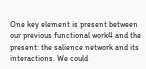One key element is present between our previous functional work4 and the present: the salience network and its interactions. We could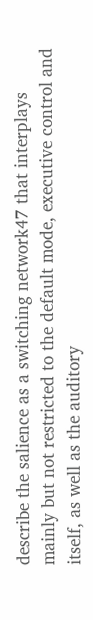describe the salience as a switching network47 that interplays mainly but not restricted to the default mode, executive control and itself, as well as the auditory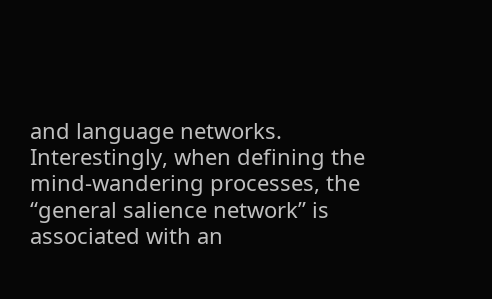and language networks. Interestingly, when defining the mind-wandering processes, the “general salience network” is associated with an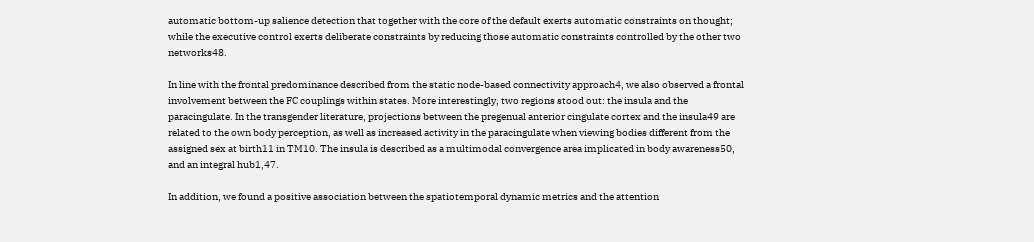automatic bottom-up salience detection that together with the core of the default exerts automatic constraints on thought; while the executive control exerts deliberate constraints by reducing those automatic constraints controlled by the other two networks48.

In line with the frontal predominance described from the static node-based connectivity approach4, we also observed a frontal involvement between the FC couplings within states. More interestingly, two regions stood out: the insula and the paracingulate. In the transgender literature, projections between the pregenual anterior cingulate cortex and the insula49 are related to the own body perception, as well as increased activity in the paracingulate when viewing bodies different from the assigned sex at birth11 in TM10. The insula is described as a multimodal convergence area implicated in body awareness50, and an integral hub1,47.

In addition, we found a positive association between the spatiotemporal dynamic metrics and the attention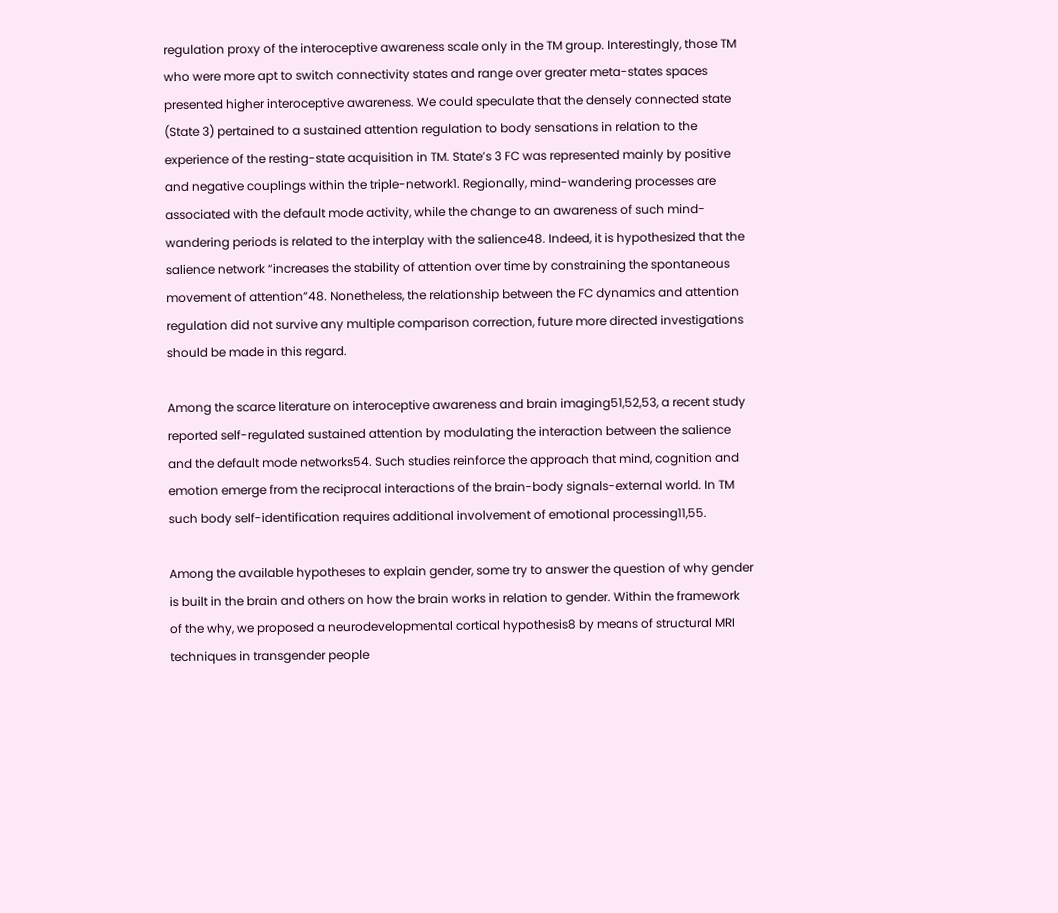regulation proxy of the interoceptive awareness scale only in the TM group. Interestingly, those TM who were more apt to switch connectivity states and range over greater meta-states spaces presented higher interoceptive awareness. We could speculate that the densely connected state (State 3) pertained to a sustained attention regulation to body sensations in relation to the experience of the resting-state acquisition in TM. State’s 3 FC was represented mainly by positive and negative couplings within the triple-network1. Regionally, mind-wandering processes are associated with the default mode activity, while the change to an awareness of such mind-wandering periods is related to the interplay with the salience48. Indeed, it is hypothesized that the salience network “increases the stability of attention over time by constraining the spontaneous movement of attention”48. Nonetheless, the relationship between the FC dynamics and attention regulation did not survive any multiple comparison correction, future more directed investigations should be made in this regard.

Among the scarce literature on interoceptive awareness and brain imaging51,52,53, a recent study reported self-regulated sustained attention by modulating the interaction between the salience and the default mode networks54. Such studies reinforce the approach that mind, cognition and emotion emerge from the reciprocal interactions of the brain-body signals-external world. In TM such body self-identification requires additional involvement of emotional processing11,55.

Among the available hypotheses to explain gender, some try to answer the question of why gender is built in the brain and others on how the brain works in relation to gender. Within the framework of the why, we proposed a neurodevelopmental cortical hypothesis8 by means of structural MRI techniques in transgender people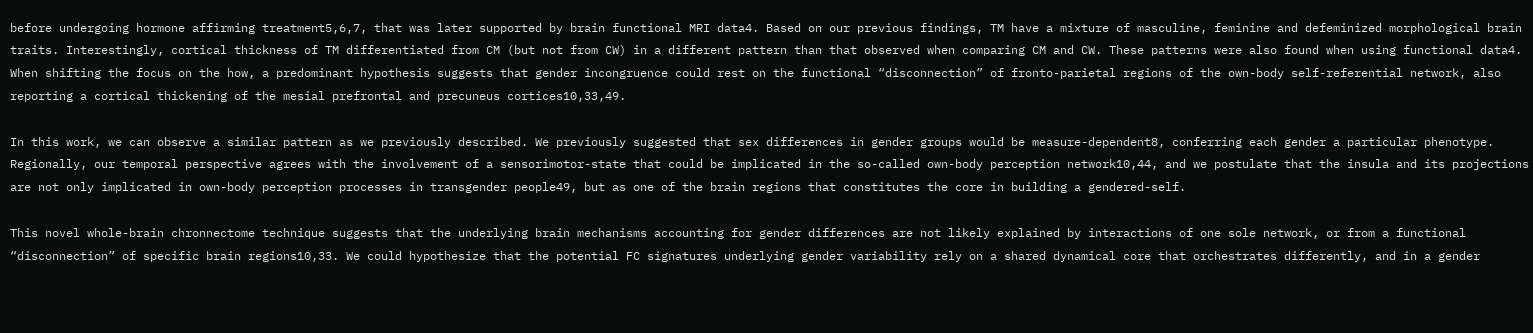before undergoing hormone affirming treatment5,6,7, that was later supported by brain functional MRI data4. Based on our previous findings, TM have a mixture of masculine, feminine and defeminized morphological brain traits. Interestingly, cortical thickness of TM differentiated from CM (but not from CW) in a different pattern than that observed when comparing CM and CW. These patterns were also found when using functional data4. When shifting the focus on the how, a predominant hypothesis suggests that gender incongruence could rest on the functional “disconnection” of fronto-parietal regions of the own-body self-referential network, also reporting a cortical thickening of the mesial prefrontal and precuneus cortices10,33,49.

In this work, we can observe a similar pattern as we previously described. We previously suggested that sex differences in gender groups would be measure-dependent8, conferring each gender a particular phenotype. Regionally, our temporal perspective agrees with the involvement of a sensorimotor-state that could be implicated in the so-called own-body perception network10,44, and we postulate that the insula and its projections are not only implicated in own-body perception processes in transgender people49, but as one of the brain regions that constitutes the core in building a gendered-self.

This novel whole-brain chronnectome technique suggests that the underlying brain mechanisms accounting for gender differences are not likely explained by interactions of one sole network, or from a functional “disconnection” of specific brain regions10,33. We could hypothesize that the potential FC signatures underlying gender variability rely on a shared dynamical core that orchestrates differently, and in a gender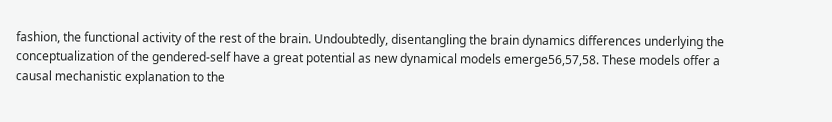fashion, the functional activity of the rest of the brain. Undoubtedly, disentangling the brain dynamics differences underlying the conceptualization of the gendered-self have a great potential as new dynamical models emerge56,57,58. These models offer a causal mechanistic explanation to the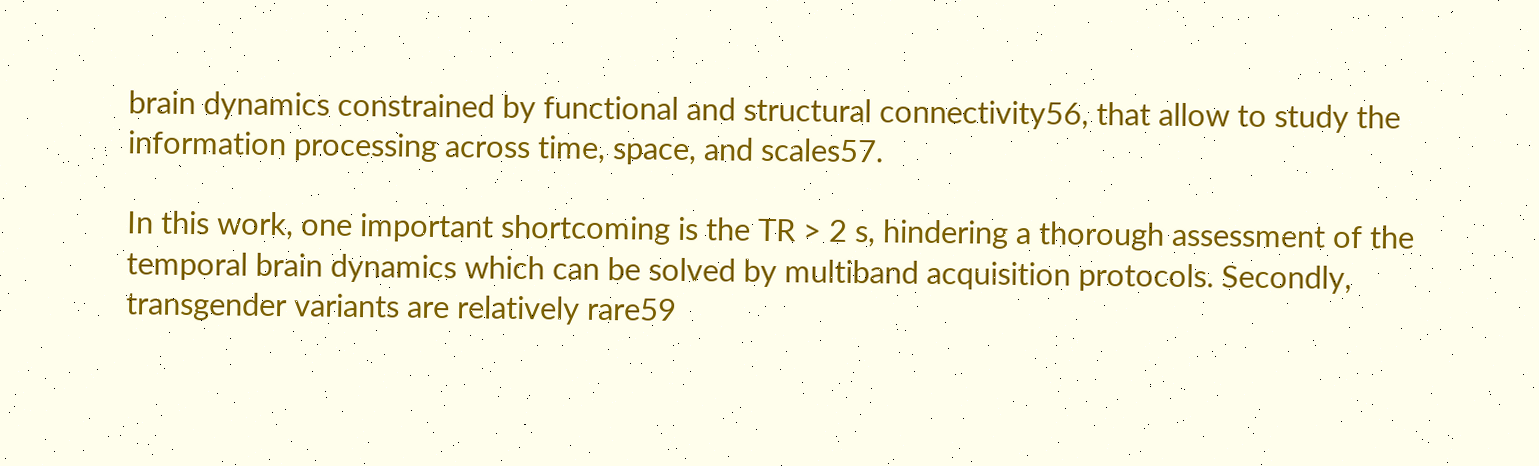brain dynamics constrained by functional and structural connectivity56, that allow to study the information processing across time, space, and scales57.

In this work, one important shortcoming is the TR > 2 s, hindering a thorough assessment of the temporal brain dynamics which can be solved by multiband acquisition protocols. Secondly, transgender variants are relatively rare59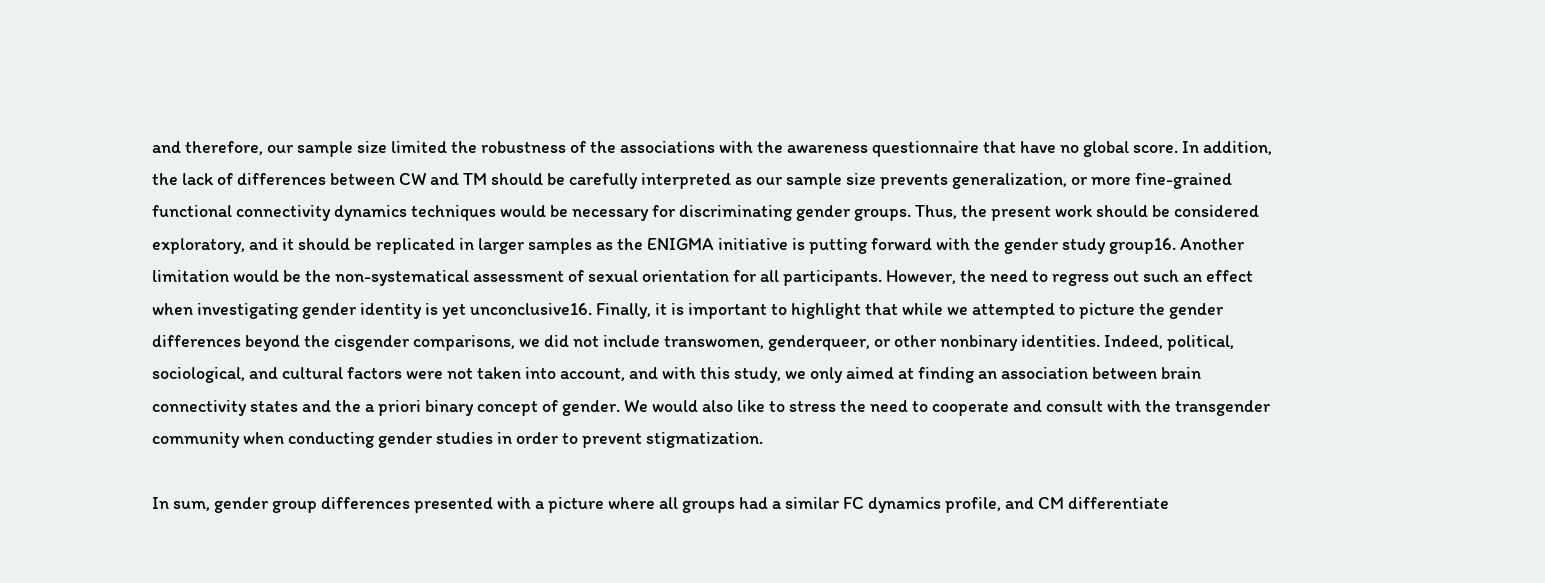and therefore, our sample size limited the robustness of the associations with the awareness questionnaire that have no global score. In addition, the lack of differences between CW and TM should be carefully interpreted as our sample size prevents generalization, or more fine-grained functional connectivity dynamics techniques would be necessary for discriminating gender groups. Thus, the present work should be considered exploratory, and it should be replicated in larger samples as the ENIGMA initiative is putting forward with the gender study group16. Another limitation would be the non-systematical assessment of sexual orientation for all participants. However, the need to regress out such an effect when investigating gender identity is yet unconclusive16. Finally, it is important to highlight that while we attempted to picture the gender differences beyond the cisgender comparisons, we did not include transwomen, genderqueer, or other nonbinary identities. Indeed, political, sociological, and cultural factors were not taken into account, and with this study, we only aimed at finding an association between brain connectivity states and the a priori binary concept of gender. We would also like to stress the need to cooperate and consult with the transgender community when conducting gender studies in order to prevent stigmatization.

In sum, gender group differences presented with a picture where all groups had a similar FC dynamics profile, and CM differentiate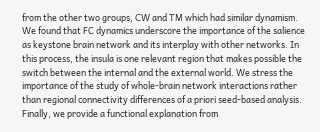from the other two groups, CW and TM which had similar dynamism. We found that FC dynamics underscore the importance of the salience as keystone brain network and its interplay with other networks. In this process, the insula is one relevant region that makes possible the switch between the internal and the external world. We stress the importance of the study of whole-brain network interactions rather than regional connectivity differences of a priori seed-based analysis. Finally, we provide a functional explanation from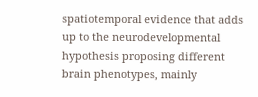spatiotemporal evidence that adds up to the neurodevelopmental hypothesis proposing different brain phenotypes, mainly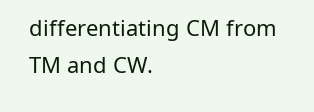differentiating CM from TM and CW.